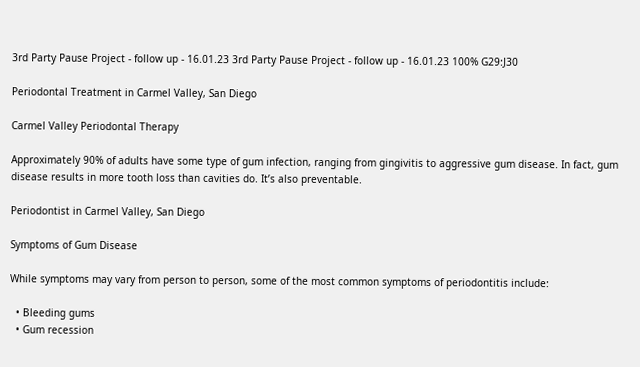3rd Party Pause Project - follow up - 16.01.23 3rd Party Pause Project - follow up - 16.01.23 100% G29:J30

Periodontal Treatment in Carmel Valley, San Diego

Carmel Valley Periodontal Therapy

Approximately 90% of adults have some type of gum infection, ranging from gingivitis to aggressive gum disease. In fact, gum disease results in more tooth loss than cavities do. It’s also preventable.

Periodontist in Carmel Valley, San Diego

Symptoms of Gum Disease

While symptoms may vary from person to person, some of the most common symptoms of periodontitis include:

  • Bleeding gums
  • Gum recession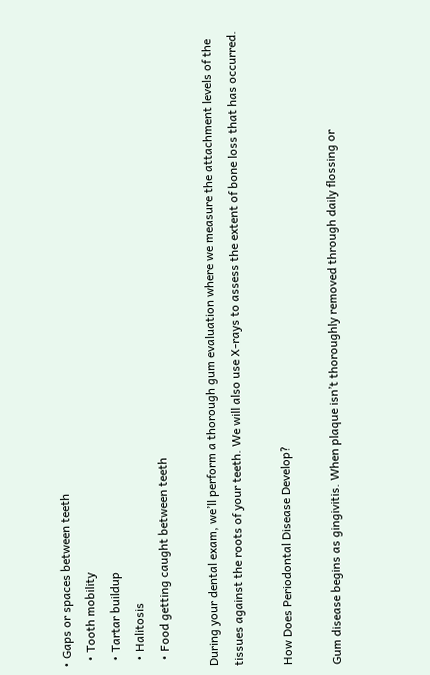• Gaps or spaces between teeth
  • Tooth mobility
  • Tartar buildup
  • Halitosis
  • Food getting caught between teeth

During your dental exam, we’ll perform a thorough gum evaluation where we measure the attachment levels of the tissues against the roots of your teeth. We will also use X-rays to assess the extent of bone loss that has occurred.

How Does Periodontal Disease Develop?

Gum disease begins as gingivitis. When plaque isn’t thoroughly removed through daily flossing or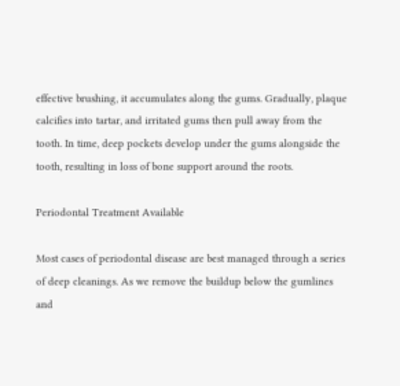effective brushing, it accumulates along the gums. Gradually, plaque calcifies into tartar, and irritated gums then pull away from the tooth. In time, deep pockets develop under the gums alongside the tooth, resulting in loss of bone support around the roots.

Periodontal Treatment Available

Most cases of periodontal disease are best managed through a series of deep cleanings. As we remove the buildup below the gumlines and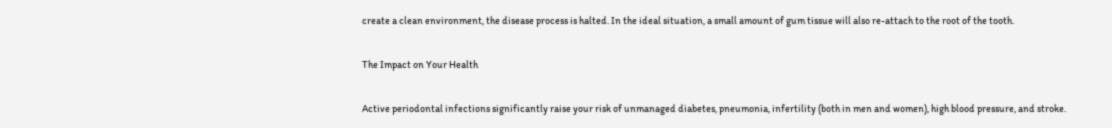create a clean environment, the disease process is halted. In the ideal situation, a small amount of gum tissue will also re-attach to the root of the tooth.

The Impact on Your Health

Active periodontal infections significantly raise your risk of unmanaged diabetes, pneumonia, infertility (both in men and women), high blood pressure, and stroke.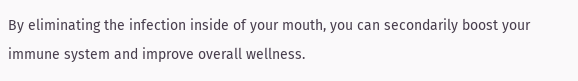By eliminating the infection inside of your mouth, you can secondarily boost your immune system and improve overall wellness.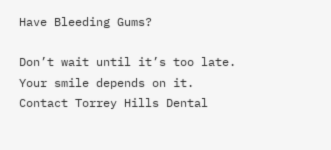Have Bleeding Gums?

Don’t wait until it’s too late. Your smile depends on it. Contact Torrey Hills Dental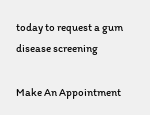today to request a gum disease screening

Make An Appointment